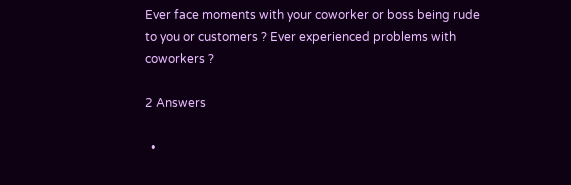Ever face moments with your coworker or boss being rude to you or customers ? Ever experienced problems with coworkers ?

2 Answers

  •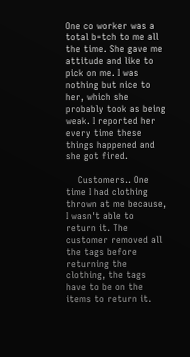One co worker was a total b=tch to me all the time. She gave me attitude and like to pick on me. I was nothing but nice to her, which she probably took as being weak. I reported her every time these things happened and she got fired.

    Customers.. One time I had clothing thrown at me because, I wasn't able to return it. The customer removed all the tags before returning the clothing, the tags have to be on the items to return it.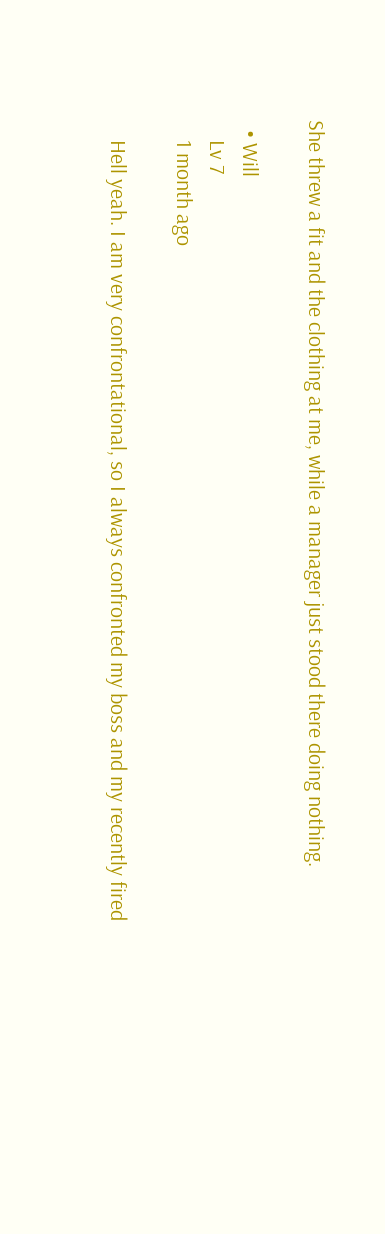She threw a fit and the clothing at me, while a manager just stood there doing nothing.

  • Will
    Lv 7
    1 month ago

    Hell yeah. I am very confrontational, so I always confronted my boss and my recently fired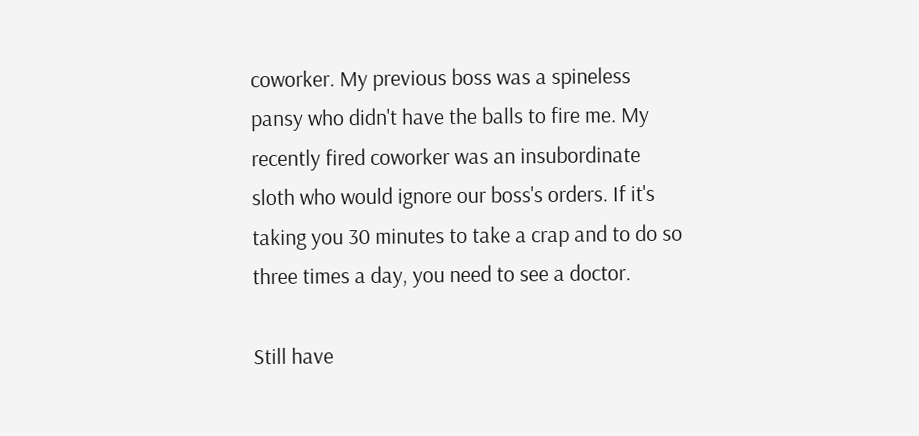coworker. My previous boss was a spineless pansy who didn't have the balls to fire me. My recently fired coworker was an insubordinate sloth who would ignore our boss's orders. If it's taking you 30 minutes to take a crap and to do so three times a day, you need to see a doctor.

Still have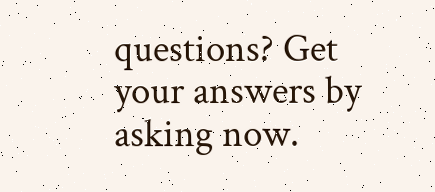questions? Get your answers by asking now.